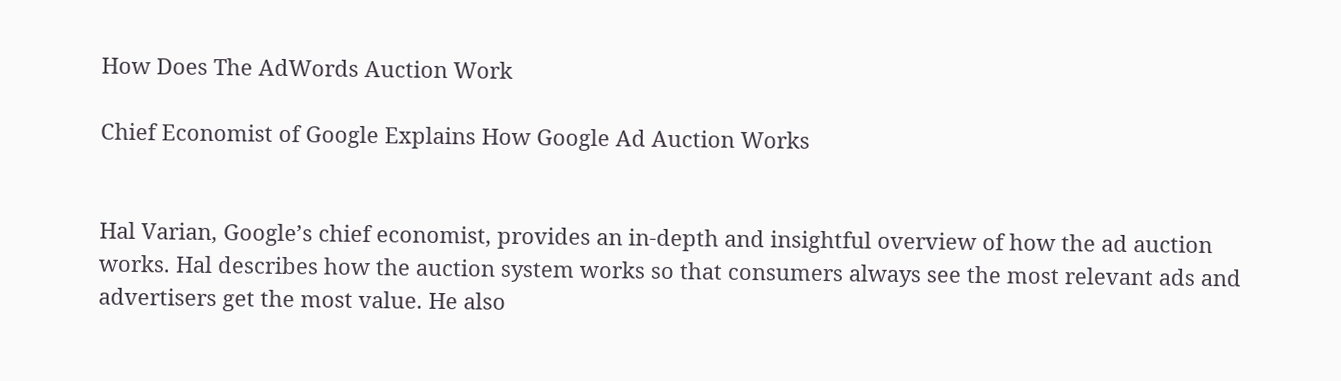How Does The AdWords Auction Work

Chief Economist of Google Explains How Google Ad Auction Works


Hal Varian, Google’s chief economist, provides an in-depth and insightful overview of how the ad auction works. Hal describes how the auction system works so that consumers always see the most relevant ads and advertisers get the most value. He also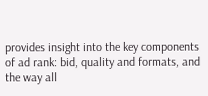provides insight into the key components of ad rank: bid, quality and formats, and the way all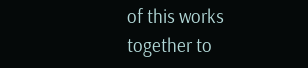of this works together to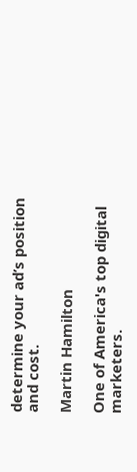determine your ad’s position and cost.

Martin Hamilton

One of America's top digital marketers.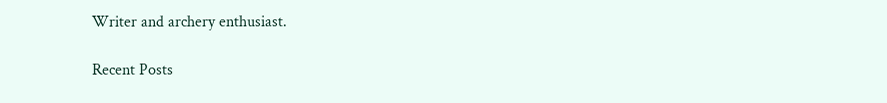Writer and archery enthusiast.

Recent Posts